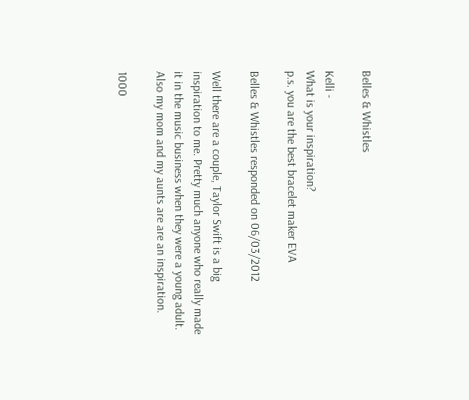Belles & Whistles

Kelli -
What is your inspiration?
p.s. you are the best bracelet maker EVA

Belles & Whistles responded on 06/03/2012

Well there are a couple, Taylor Swift is a big inspiration to me. Pretty much anyone who really made it in the music business when they were a young adult. Also my mom and my aunts are are an inspiration.

1000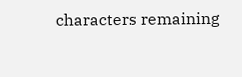characters remaining